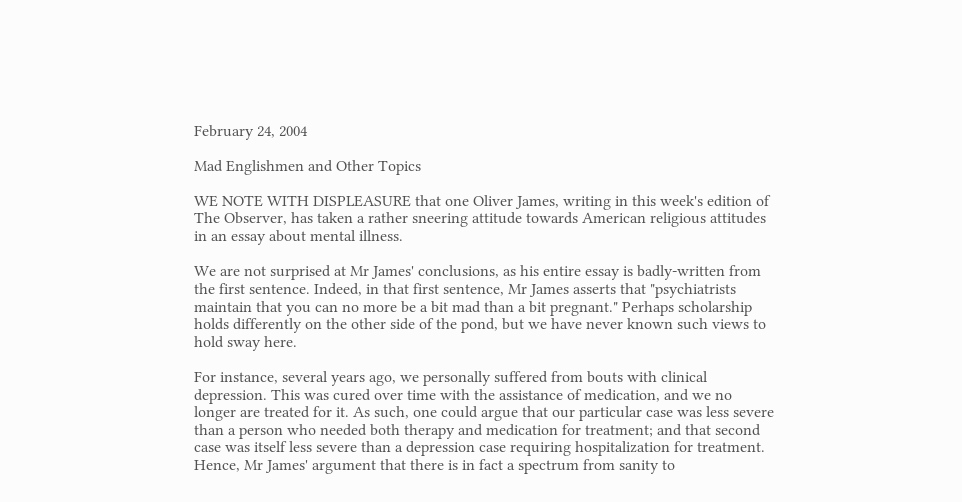February 24, 2004

Mad Englishmen and Other Topics

WE NOTE WITH DISPLEASURE that one Oliver James, writing in this week's edition of The Observer, has taken a rather sneering attitude towards American religious attitudes in an essay about mental illness.

We are not surprised at Mr James' conclusions, as his entire essay is badly-written from the first sentence. Indeed, in that first sentence, Mr James asserts that "psychiatrists maintain that you can no more be a bit mad than a bit pregnant." Perhaps scholarship holds differently on the other side of the pond, but we have never known such views to hold sway here.

For instance, several years ago, we personally suffered from bouts with clinical depression. This was cured over time with the assistance of medication, and we no longer are treated for it. As such, one could argue that our particular case was less severe than a person who needed both therapy and medication for treatment; and that second case was itself less severe than a depression case requiring hospitalization for treatment. Hence, Mr James' argument that there is in fact a spectrum from sanity to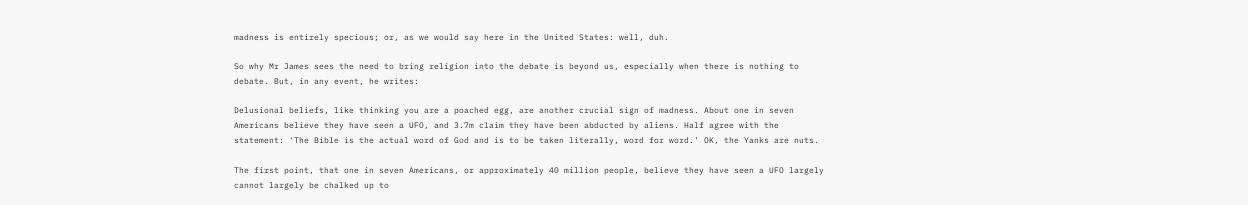madness is entirely specious; or, as we would say here in the United States: well, duh.

So why Mr James sees the need to bring religion into the debate is beyond us, especially when there is nothing to debate. But, in any event, he writes:

Delusional beliefs, like thinking you are a poached egg, are another crucial sign of madness. About one in seven Americans believe they have seen a UFO, and 3.7m claim they have been abducted by aliens. Half agree with the statement: 'The Bible is the actual word of God and is to be taken literally, word for word.' OK, the Yanks are nuts.

The first point, that one in seven Americans, or approximately 40 million people, believe they have seen a UFO largely cannot largely be chalked up to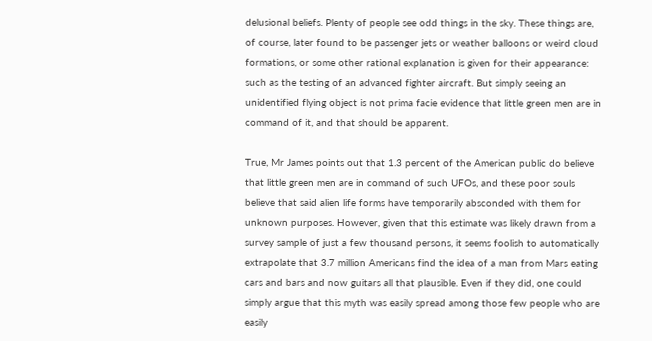delusional beliefs. Plenty of people see odd things in the sky. These things are, of course, later found to be passenger jets or weather balloons or weird cloud formations, or some other rational explanation is given for their appearance: such as the testing of an advanced fighter aircraft. But simply seeing an unidentified flying object is not prima facie evidence that little green men are in command of it, and that should be apparent.

True, Mr James points out that 1.3 percent of the American public do believe that little green men are in command of such UFOs, and these poor souls believe that said alien life forms have temporarily absconded with them for unknown purposes. However, given that this estimate was likely drawn from a survey sample of just a few thousand persons, it seems foolish to automatically extrapolate that 3.7 million Americans find the idea of a man from Mars eating cars and bars and now guitars all that plausible. Even if they did, one could simply argue that this myth was easily spread among those few people who are easily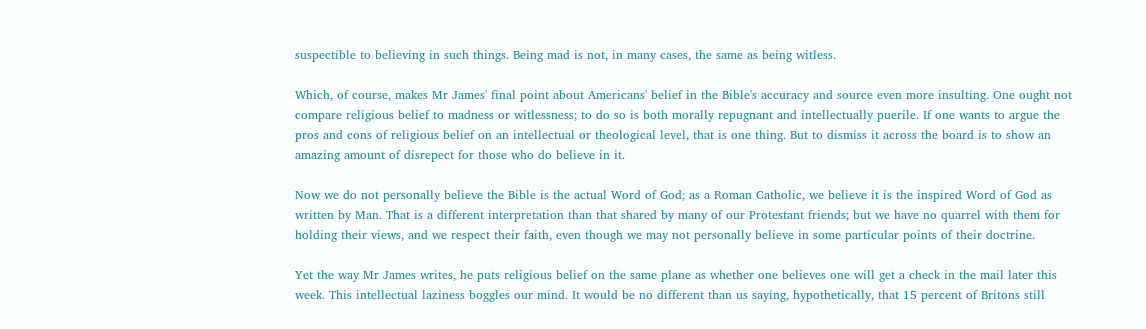suspectible to believing in such things. Being mad is not, in many cases, the same as being witless.

Which, of course, makes Mr James' final point about Americans' belief in the Bible's accuracy and source even more insulting. One ought not compare religious belief to madness or witlessness; to do so is both morally repugnant and intellectually puerile. If one wants to argue the pros and cons of religious belief on an intellectual or theological level, that is one thing. But to dismiss it across the board is to show an amazing amount of disrepect for those who do believe in it.

Now we do not personally believe the Bible is the actual Word of God; as a Roman Catholic, we believe it is the inspired Word of God as written by Man. That is a different interpretation than that shared by many of our Protestant friends; but we have no quarrel with them for holding their views, and we respect their faith, even though we may not personally believe in some particular points of their doctrine.

Yet the way Mr James writes, he puts religious belief on the same plane as whether one believes one will get a check in the mail later this week. This intellectual laziness boggles our mind. It would be no different than us saying, hypothetically, that 15 percent of Britons still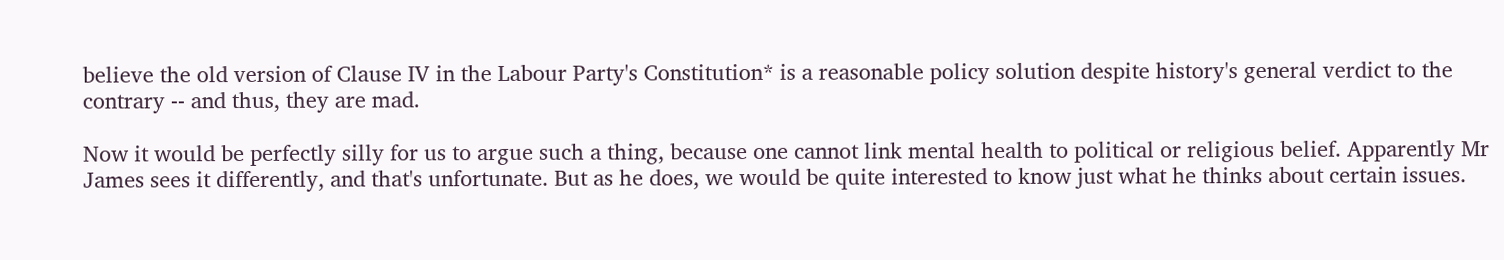believe the old version of Clause IV in the Labour Party's Constitution* is a reasonable policy solution despite history's general verdict to the contrary -- and thus, they are mad.

Now it would be perfectly silly for us to argue such a thing, because one cannot link mental health to political or religious belief. Apparently Mr James sees it differently, and that's unfortunate. But as he does, we would be quite interested to know just what he thinks about certain issues.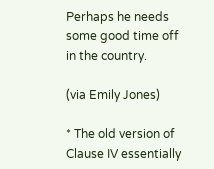Perhaps he needs some good time off in the country.

(via Emily Jones)

* The old version of Clause IV essentially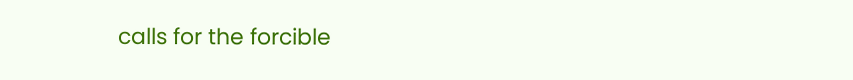calls for the forcible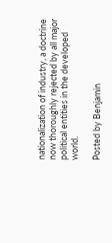nationalization of industry, a doctrine now thoroughly rejected by all major political entities in the developed world.

Posted by Benjamin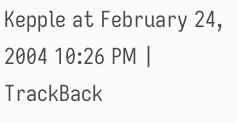Kepple at February 24, 2004 10:26 PM | TrackBack